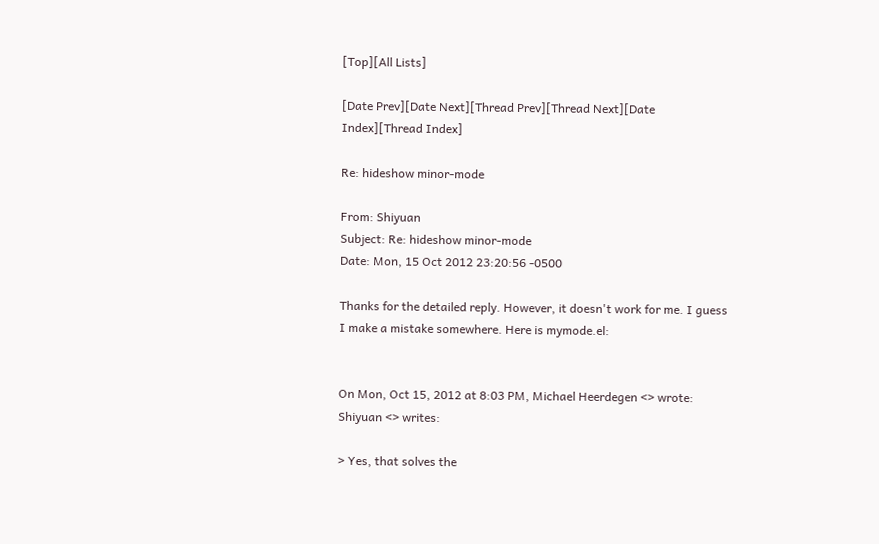[Top][All Lists]

[Date Prev][Date Next][Thread Prev][Thread Next][Date Index][Thread Index]

Re: hideshow minor-mode

From: Shiyuan
Subject: Re: hideshow minor-mode
Date: Mon, 15 Oct 2012 23:20:56 -0500

Thanks for the detailed reply. However, it doesn't work for me. I guess I make a mistake somewhere. Here is mymode.el:


On Mon, Oct 15, 2012 at 8:03 PM, Michael Heerdegen <> wrote:
Shiyuan <> writes:

> Yes, that solves the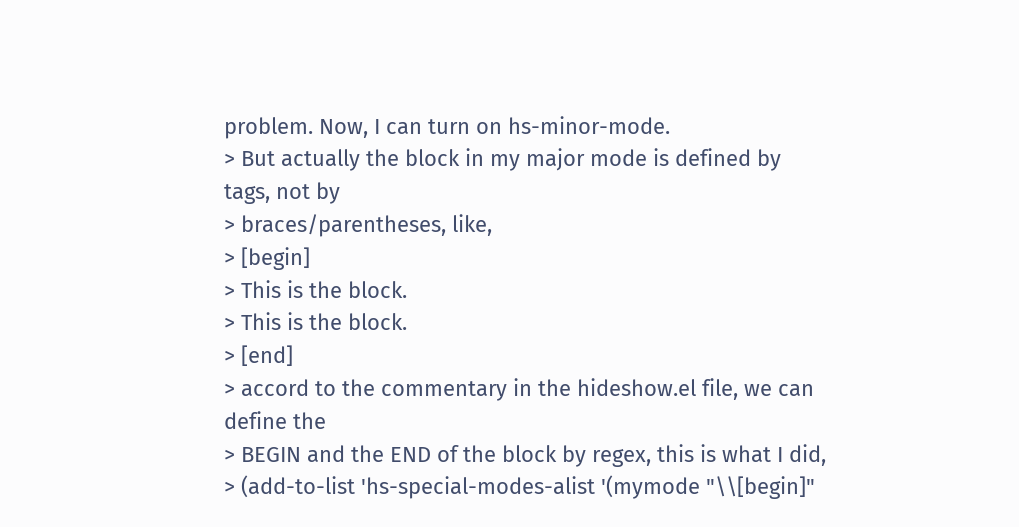problem. Now, I can turn on hs-minor-mode.
> But actually the block in my major mode is defined by tags, not by
> braces/parentheses, like,
> [begin]
> This is the block.
> This is the block.
> [end]
> accord to the commentary in the hideshow.el file, we can define the
> BEGIN and the END of the block by regex, this is what I did,
> (add-to-list 'hs-special-modes-alist '(mymode "\\[begin]"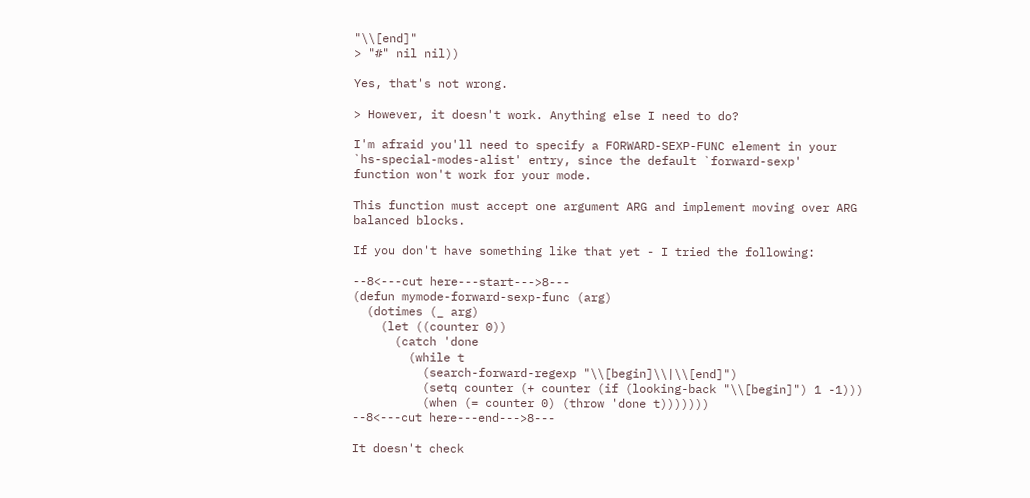"\\[end]"
> "#" nil nil))

Yes, that's not wrong.

> However, it doesn't work. Anything else I need to do?

I'm afraid you'll need to specify a FORWARD-SEXP-FUNC element in your
`hs-special-modes-alist' entry, since the default `forward-sexp'
function won't work for your mode.

This function must accept one argument ARG and implement moving over ARG
balanced blocks.

If you don't have something like that yet - I tried the following:

--8<---cut here---start--->8---
(defun mymode-forward-sexp-func (arg)
  (dotimes (_ arg)
    (let ((counter 0))
      (catch 'done
        (while t
          (search-forward-regexp "\\[begin]\\|\\[end]")
          (setq counter (+ counter (if (looking-back "\\[begin]") 1 -1)))
          (when (= counter 0) (throw 'done t)))))))
--8<---cut here---end--->8---

It doesn't check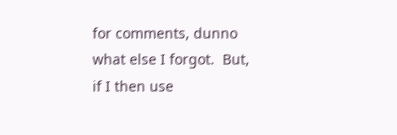for comments, dunno what else I forgot.  But,
if I then use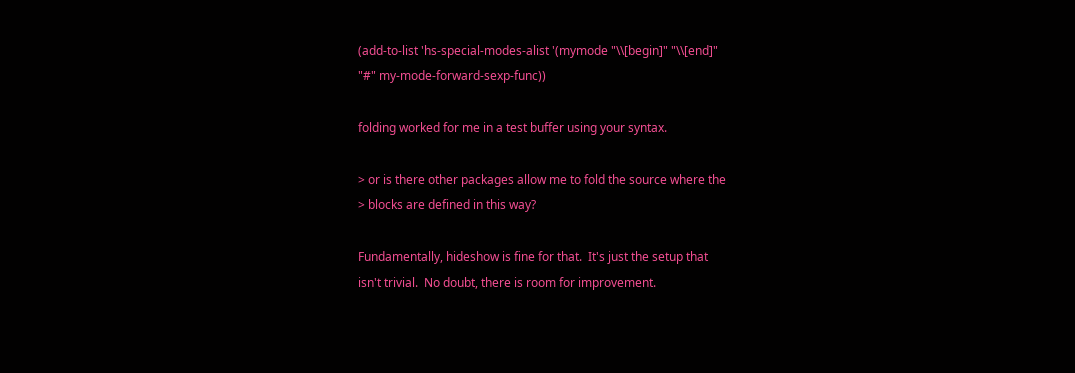(add-to-list 'hs-special-modes-alist '(mymode "\\[begin]" "\\[end]"
"#" my-mode-forward-sexp-func))

folding worked for me in a test buffer using your syntax.

> or is there other packages allow me to fold the source where the
> blocks are defined in this way?

Fundamentally, hideshow is fine for that.  It's just the setup that
isn't trivial.  No doubt, there is room for improvement.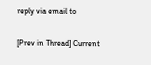reply via email to

[Prev in Thread] Current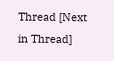Thread [Next in Thread]